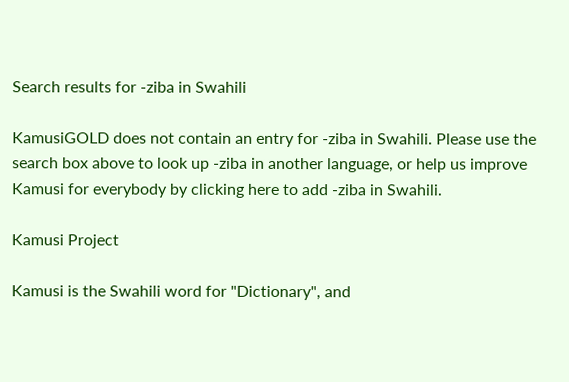Search results for -ziba in Swahili

KamusiGOLD does not contain an entry for -ziba in Swahili. Please use the search box above to look up -ziba in another language, or help us improve Kamusi for everybody by clicking here to add -ziba in Swahili.

Kamusi Project

Kamusi is the Swahili word for "Dictionary", and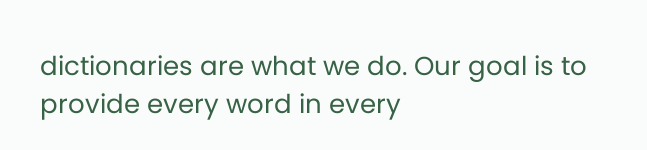dictionaries are what we do. Our goal is to provide every word in every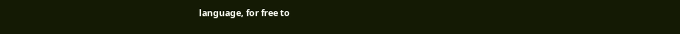language, for free to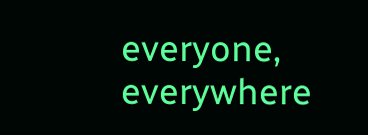everyone, everywhere